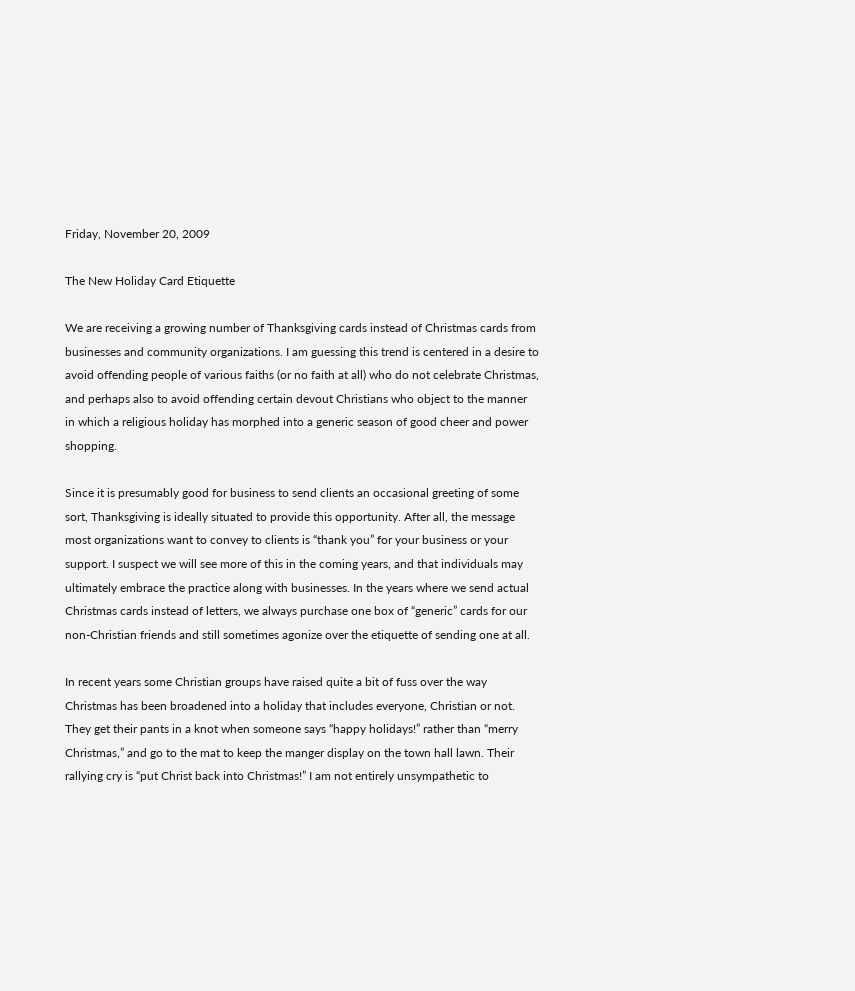Friday, November 20, 2009

The New Holiday Card Etiquette

We are receiving a growing number of Thanksgiving cards instead of Christmas cards from businesses and community organizations. I am guessing this trend is centered in a desire to avoid offending people of various faiths (or no faith at all) who do not celebrate Christmas, and perhaps also to avoid offending certain devout Christians who object to the manner in which a religious holiday has morphed into a generic season of good cheer and power shopping.

Since it is presumably good for business to send clients an occasional greeting of some sort, Thanksgiving is ideally situated to provide this opportunity. After all, the message most organizations want to convey to clients is “thank you” for your business or your support. I suspect we will see more of this in the coming years, and that individuals may ultimately embrace the practice along with businesses. In the years where we send actual Christmas cards instead of letters, we always purchase one box of “generic” cards for our non-Christian friends and still sometimes agonize over the etiquette of sending one at all.

In recent years some Christian groups have raised quite a bit of fuss over the way Christmas has been broadened into a holiday that includes everyone, Christian or not. They get their pants in a knot when someone says “happy holidays!” rather than “merry Christmas,” and go to the mat to keep the manger display on the town hall lawn. Their rallying cry is “put Christ back into Christmas!” I am not entirely unsympathetic to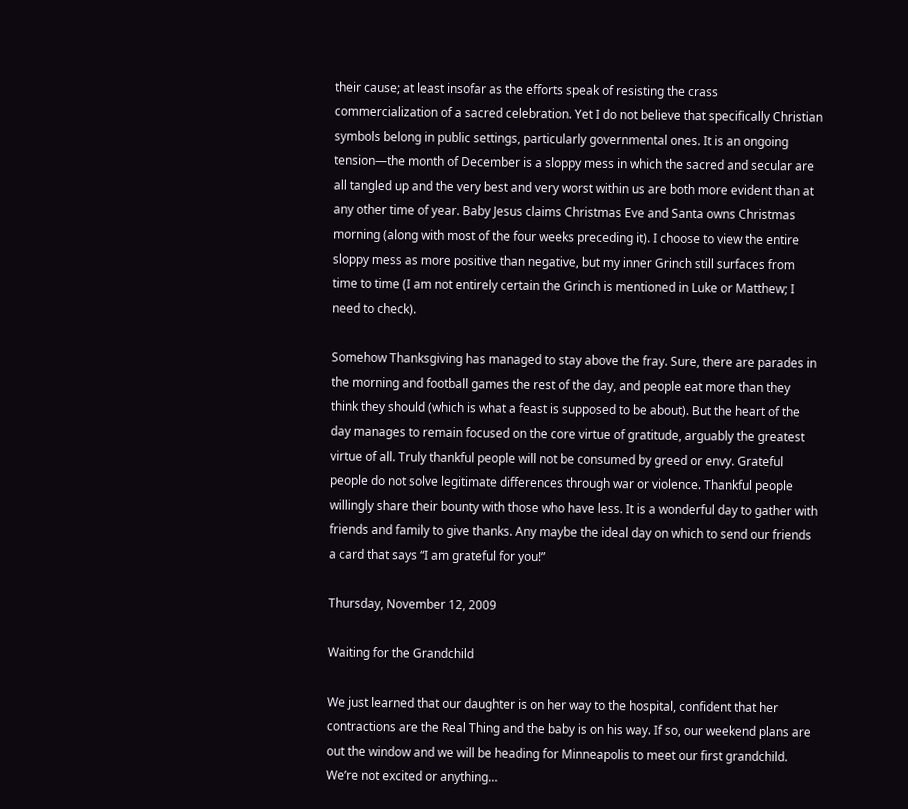their cause; at least insofar as the efforts speak of resisting the crass commercialization of a sacred celebration. Yet I do not believe that specifically Christian symbols belong in public settings, particularly governmental ones. It is an ongoing tension—the month of December is a sloppy mess in which the sacred and secular are all tangled up and the very best and very worst within us are both more evident than at any other time of year. Baby Jesus claims Christmas Eve and Santa owns Christmas morning (along with most of the four weeks preceding it). I choose to view the entire sloppy mess as more positive than negative, but my inner Grinch still surfaces from time to time (I am not entirely certain the Grinch is mentioned in Luke or Matthew; I need to check).

Somehow Thanksgiving has managed to stay above the fray. Sure, there are parades in the morning and football games the rest of the day, and people eat more than they think they should (which is what a feast is supposed to be about). But the heart of the day manages to remain focused on the core virtue of gratitude, arguably the greatest virtue of all. Truly thankful people will not be consumed by greed or envy. Grateful people do not solve legitimate differences through war or violence. Thankful people willingly share their bounty with those who have less. It is a wonderful day to gather with friends and family to give thanks. Any maybe the ideal day on which to send our friends a card that says “I am grateful for you!”

Thursday, November 12, 2009

Waiting for the Grandchild

We just learned that our daughter is on her way to the hospital, confident that her contractions are the Real Thing and the baby is on his way. If so, our weekend plans are out the window and we will be heading for Minneapolis to meet our first grandchild. We’re not excited or anything…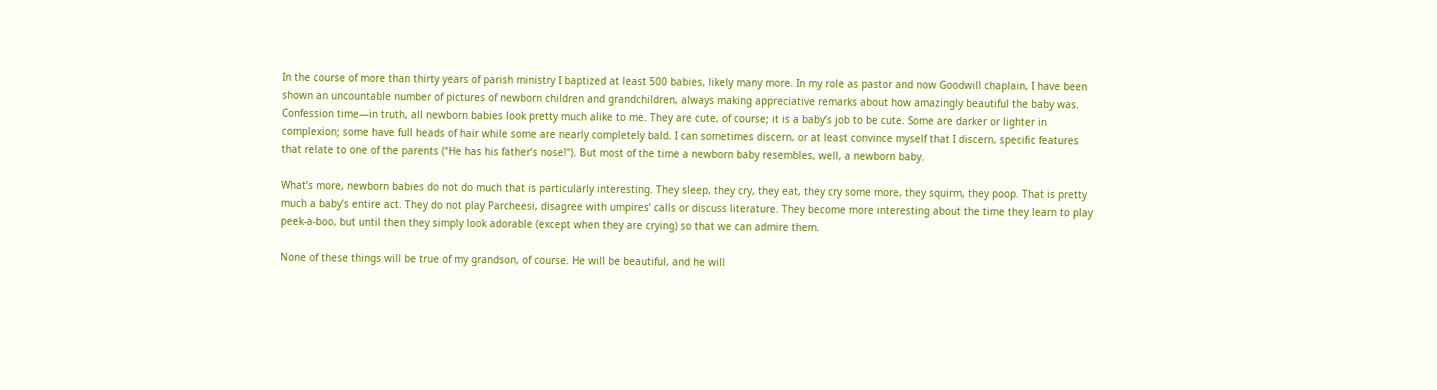In the course of more than thirty years of parish ministry I baptized at least 500 babies, likely many more. In my role as pastor and now Goodwill chaplain, I have been shown an uncountable number of pictures of newborn children and grandchildren, always making appreciative remarks about how amazingly beautiful the baby was.
Confession time—in truth, all newborn babies look pretty much alike to me. They are cute, of course; it is a baby’s job to be cute. Some are darker or lighter in complexion; some have full heads of hair while some are nearly completely bald. I can sometimes discern, or at least convince myself that I discern, specific features that relate to one of the parents (“He has his father’s nose!”). But most of the time a newborn baby resembles, well, a newborn baby.

What’s more, newborn babies do not do much that is particularly interesting. They sleep, they cry, they eat, they cry some more, they squirm, they poop. That is pretty much a baby’s entire act. They do not play Parcheesi, disagree with umpires’ calls or discuss literature. They become more interesting about the time they learn to play peek-a-boo, but until then they simply look adorable (except when they are crying) so that we can admire them.

None of these things will be true of my grandson, of course. He will be beautiful, and he will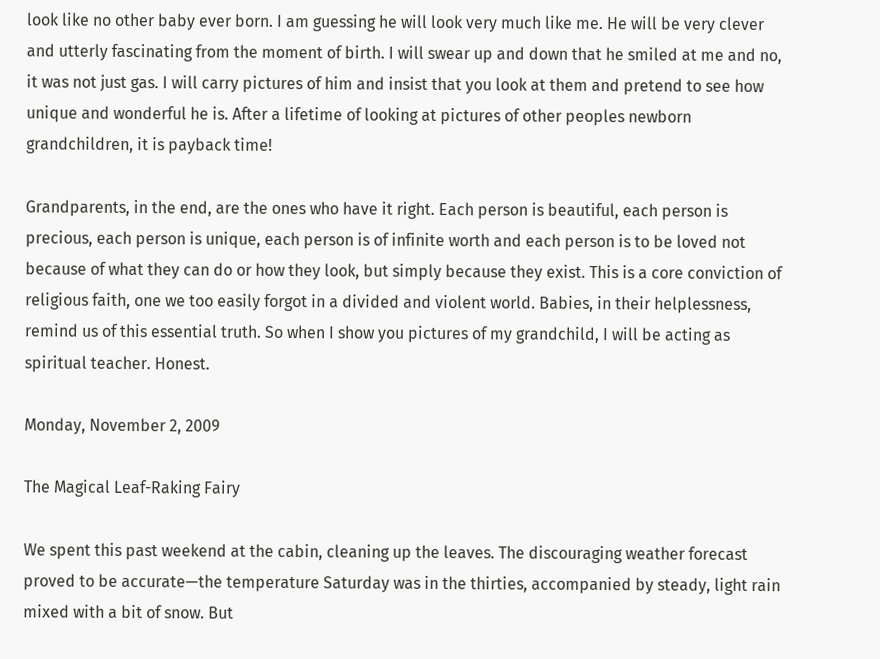look like no other baby ever born. I am guessing he will look very much like me. He will be very clever and utterly fascinating from the moment of birth. I will swear up and down that he smiled at me and no, it was not just gas. I will carry pictures of him and insist that you look at them and pretend to see how unique and wonderful he is. After a lifetime of looking at pictures of other peoples newborn grandchildren, it is payback time!

Grandparents, in the end, are the ones who have it right. Each person is beautiful, each person is precious, each person is unique, each person is of infinite worth and each person is to be loved not because of what they can do or how they look, but simply because they exist. This is a core conviction of religious faith, one we too easily forgot in a divided and violent world. Babies, in their helplessness, remind us of this essential truth. So when I show you pictures of my grandchild, I will be acting as spiritual teacher. Honest.

Monday, November 2, 2009

The Magical Leaf-Raking Fairy

We spent this past weekend at the cabin, cleaning up the leaves. The discouraging weather forecast proved to be accurate—the temperature Saturday was in the thirties, accompanied by steady, light rain mixed with a bit of snow. But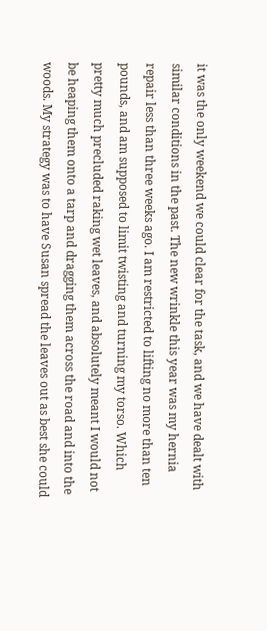it was the only weekend we could clear for the task, and we have dealt with similar conditions in the past. The new wrinkle this year was my hernia repair less than three weeks ago. I am restricted to lifting no more than ten pounds, and am supposed to limit twisting and turning my torso. Which pretty much precluded raking wet leaves, and absolutely meant I would not be heaping them onto a tarp and dragging them across the road and into the woods. My strategy was to have Susan spread the leaves out as best she could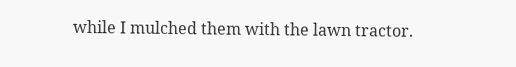while I mulched them with the lawn tractor.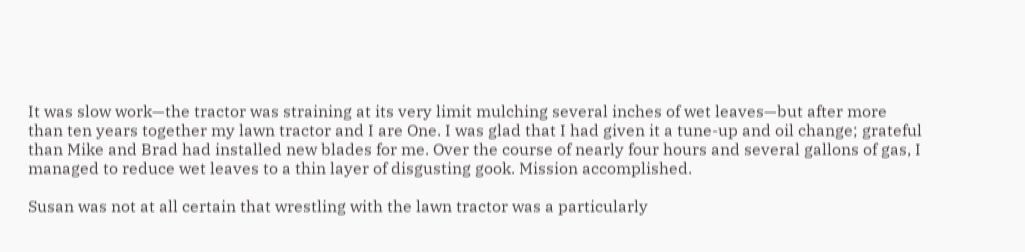It was slow work—the tractor was straining at its very limit mulching several inches of wet leaves—but after more than ten years together my lawn tractor and I are One. I was glad that I had given it a tune-up and oil change; grateful than Mike and Brad had installed new blades for me. Over the course of nearly four hours and several gallons of gas, I managed to reduce wet leaves to a thin layer of disgusting gook. Mission accomplished.

Susan was not at all certain that wrestling with the lawn tractor was a particularly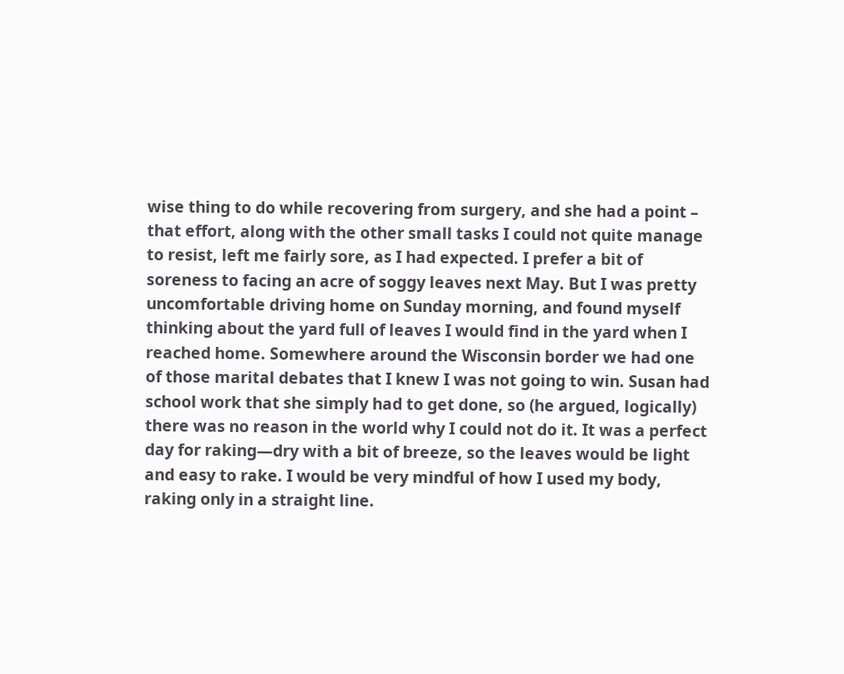wise thing to do while recovering from surgery, and she had a point – that effort, along with the other small tasks I could not quite manage to resist, left me fairly sore, as I had expected. I prefer a bit of soreness to facing an acre of soggy leaves next May. But I was pretty uncomfortable driving home on Sunday morning, and found myself thinking about the yard full of leaves I would find in the yard when I reached home. Somewhere around the Wisconsin border we had one of those marital debates that I knew I was not going to win. Susan had school work that she simply had to get done, so (he argued, logically) there was no reason in the world why I could not do it. It was a perfect day for raking—dry with a bit of breeze, so the leaves would be light and easy to rake. I would be very mindful of how I used my body, raking only in a straight line.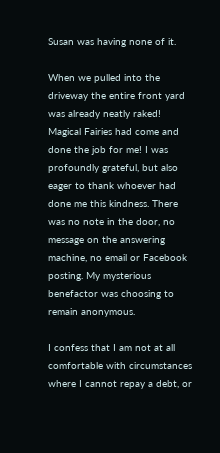Susan was having none of it.

When we pulled into the driveway the entire front yard was already neatly raked! Magical Fairies had come and done the job for me! I was profoundly grateful, but also eager to thank whoever had done me this kindness. There was no note in the door, no message on the answering machine, no email or Facebook posting. My mysterious benefactor was choosing to remain anonymous.

I confess that I am not at all comfortable with circumstances where I cannot repay a debt, or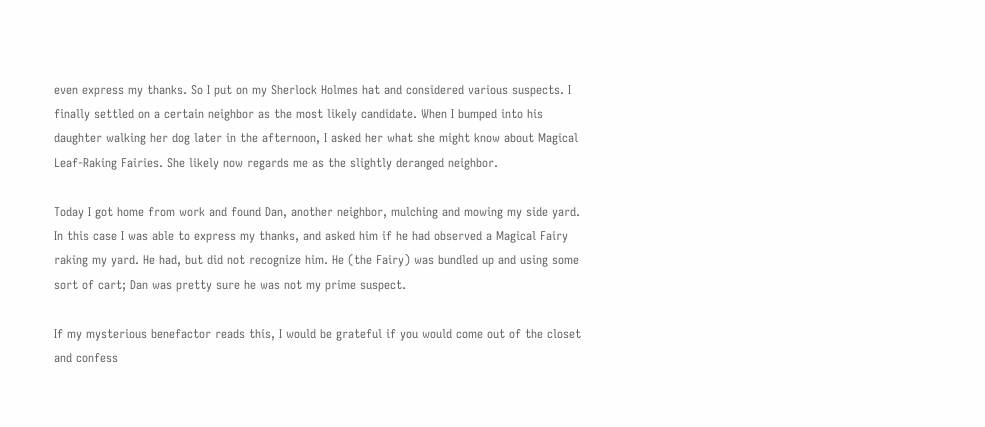even express my thanks. So I put on my Sherlock Holmes hat and considered various suspects. I finally settled on a certain neighbor as the most likely candidate. When I bumped into his daughter walking her dog later in the afternoon, I asked her what she might know about Magical Leaf-Raking Fairies. She likely now regards me as the slightly deranged neighbor.

Today I got home from work and found Dan, another neighbor, mulching and mowing my side yard. In this case I was able to express my thanks, and asked him if he had observed a Magical Fairy raking my yard. He had, but did not recognize him. He (the Fairy) was bundled up and using some sort of cart; Dan was pretty sure he was not my prime suspect.

If my mysterious benefactor reads this, I would be grateful if you would come out of the closet and confess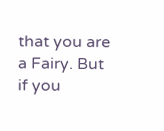that you are a Fairy. But if you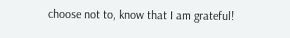choose not to, know that I am grateful!